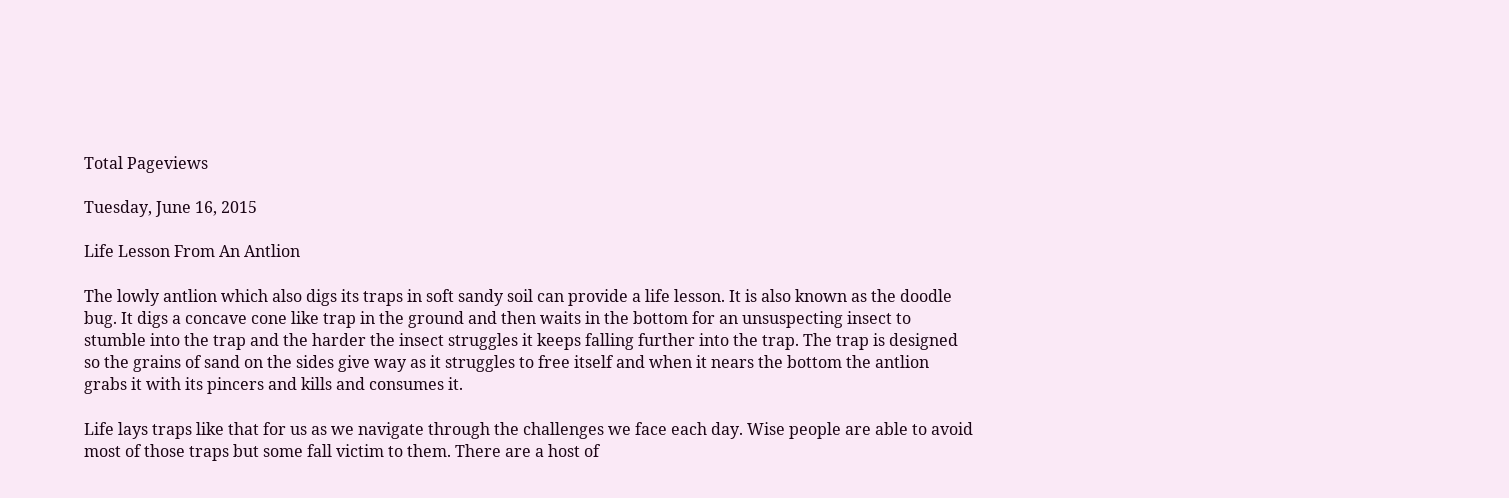Total Pageviews

Tuesday, June 16, 2015

Life Lesson From An Antlion

The lowly antlion which also digs its traps in soft sandy soil can provide a life lesson. It is also known as the doodle bug. It digs a concave cone like trap in the ground and then waits in the bottom for an unsuspecting insect to stumble into the trap and the harder the insect struggles it keeps falling further into the trap. The trap is designed so the grains of sand on the sides give way as it struggles to free itself and when it nears the bottom the antlion grabs it with its pincers and kills and consumes it.

Life lays traps like that for us as we navigate through the challenges we face each day. Wise people are able to avoid most of those traps but some fall victim to them. There are a host of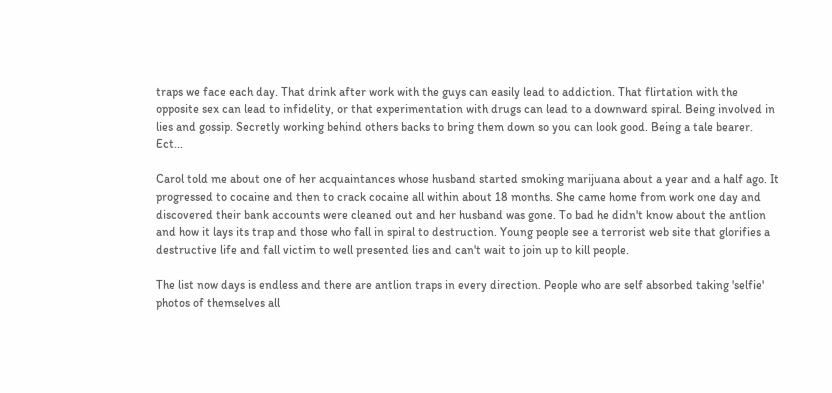traps we face each day. That drink after work with the guys can easily lead to addiction. That flirtation with the opposite sex can lead to infidelity, or that experimentation with drugs can lead to a downward spiral. Being involved in lies and gossip. Secretly working behind others backs to bring them down so you can look good. Being a tale bearer. Ect...

Carol told me about one of her acquaintances whose husband started smoking marijuana about a year and a half ago. It progressed to cocaine and then to crack cocaine all within about 18 months. She came home from work one day and discovered their bank accounts were cleaned out and her husband was gone. To bad he didn't know about the antlion and how it lays its trap and those who fall in spiral to destruction. Young people see a terrorist web site that glorifies a destructive life and fall victim to well presented lies and can't wait to join up to kill people.

The list now days is endless and there are antlion traps in every direction. People who are self absorbed taking 'selfie' photos of themselves all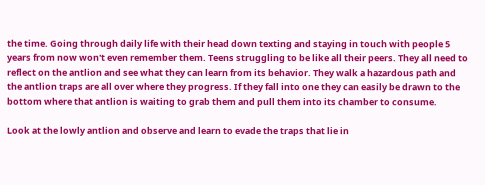the time. Going through daily life with their head down texting and staying in touch with people 5 years from now won't even remember them. Teens struggling to be like all their peers. They all need to reflect on the antlion and see what they can learn from its behavior. They walk a hazardous path and the antlion traps are all over where they progress. If they fall into one they can easily be drawn to the bottom where that antlion is waiting to grab them and pull them into its chamber to consume.

Look at the lowly antlion and observe and learn to evade the traps that lie in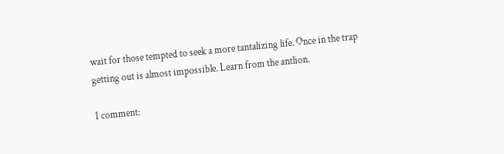wait for those tempted to seek a more tantalizing life. Once in the trap getting out is almost impossible. Learn from the antlion.

1 comment: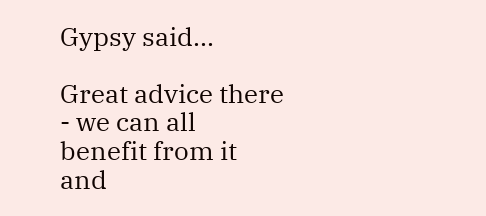Gypsy said...

Great advice there - we can all benefit from it and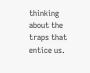thinking about the traps that entice us.